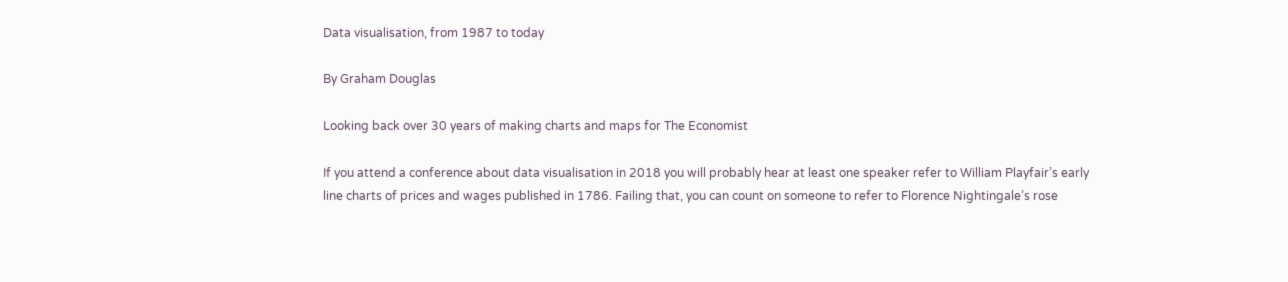Data visualisation, from 1987 to today

By Graham Douglas

Looking back over 30 years of making charts and maps for The Economist

If you attend a conference about data visualisation in 2018 you will probably hear at least one speaker refer to William Playfair’s early line charts of prices and wages published in 1786. Failing that, you can count on someone to refer to Florence Nightingale’s rose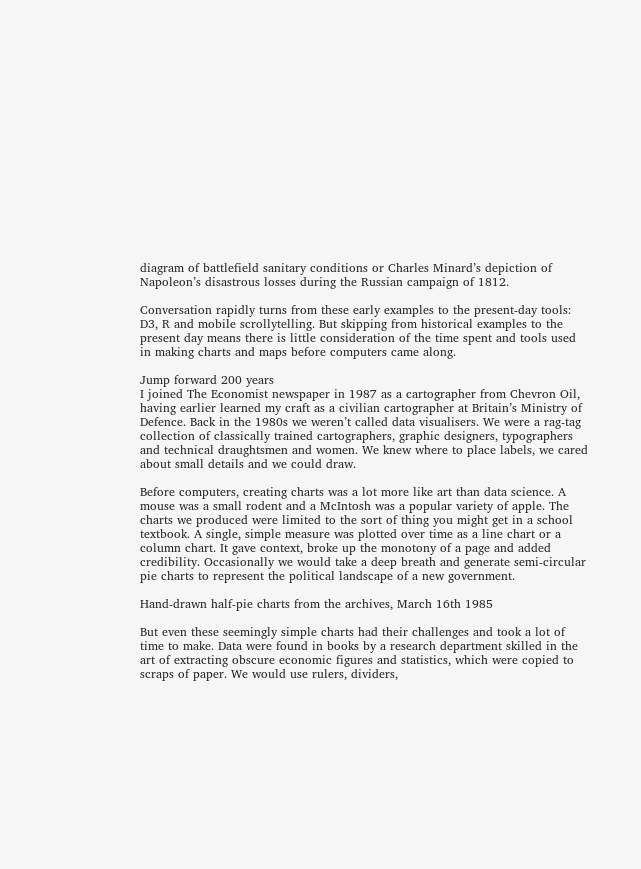diagram of battlefield sanitary conditions or Charles Minard’s depiction of Napoleon’s disastrous losses during the Russian campaign of 1812.

Conversation rapidly turns from these early examples to the present-day tools: D3, R and mobile scrollytelling. But skipping from historical examples to the present day means there is little consideration of the time spent and tools used in making charts and maps before computers came along.

Jump forward 200 years
I joined The Economist newspaper in 1987 as a cartographer from Chevron Oil, having earlier learned my craft as a civilian cartographer at Britain’s Ministry of Defence. Back in the 1980s we weren’t called data visualisers. We were a rag-tag collection of classically trained cartographers, graphic designers, typographers and technical draughtsmen and women. We knew where to place labels, we cared about small details and we could draw.

Before computers, creating charts was a lot more like art than data science. A mouse was a small rodent and a McIntosh was a popular variety of apple. The charts we produced were limited to the sort of thing you might get in a school textbook. A single, simple measure was plotted over time as a line chart or a column chart. It gave context, broke up the monotony of a page and added credibility. Occasionally we would take a deep breath and generate semi-circular pie charts to represent the political landscape of a new government.

Hand-drawn half-pie charts from the archives, March 16th 1985

But even these seemingly simple charts had their challenges and took a lot of time to make. Data were found in books by a research department skilled in the art of extracting obscure economic figures and statistics, which were copied to scraps of paper. We would use rulers, dividers,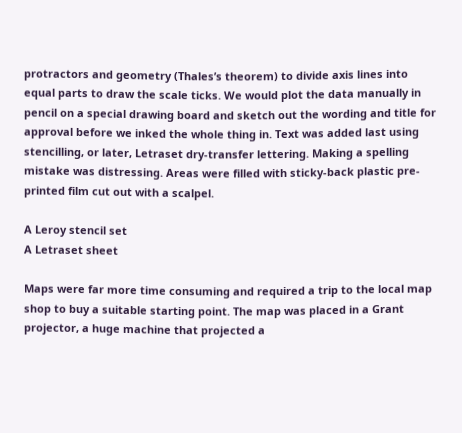protractors and geometry (Thales’s theorem) to divide axis lines into equal parts to draw the scale ticks. We would plot the data manually in pencil on a special drawing board and sketch out the wording and title for approval before we inked the whole thing in. Text was added last using stencilling, or later, Letraset dry-transfer lettering. Making a spelling mistake was distressing. Areas were filled with sticky-back plastic pre-printed film cut out with a scalpel.

A Leroy stencil set
A Letraset sheet

Maps were far more time consuming and required a trip to the local map shop to buy a suitable starting point. The map was placed in a Grant projector, a huge machine that projected a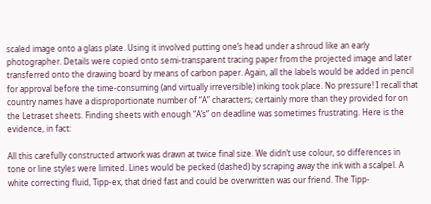scaled image onto a glass plate. Using it involved putting one’s head under a shroud like an early photographer. Details were copied onto semi-transparent tracing paper from the projected image and later transferred onto the drawing board by means of carbon paper. Again, all the labels would be added in pencil for approval before the time-consuming (and virtually irreversible) inking took place. No pressure! I recall that country names have a disproportionate number of “A” characters; certainly more than they provided for on the Letraset sheets. Finding sheets with enough “A’s” on deadline was sometimes frustrating. Here is the evidence, in fact:

All this carefully constructed artwork was drawn at twice final size. We didn’t use colour, so differences in tone or line styles were limited. Lines would be pecked (dashed) by scraping away the ink with a scalpel. A white correcting fluid, Tipp-ex, that dried fast and could be overwritten was our friend. The Tipp-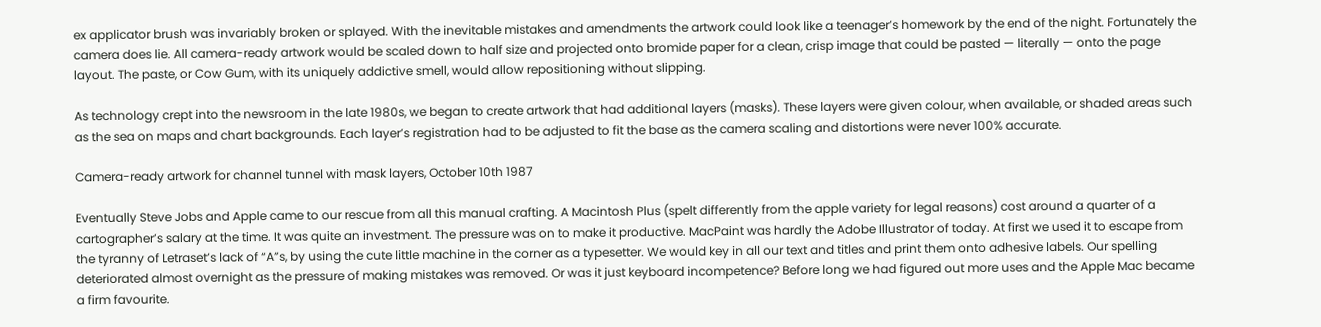ex applicator brush was invariably broken or splayed. With the inevitable mistakes and amendments the artwork could look like a teenager’s homework by the end of the night. Fortunately the camera does lie. All camera-ready artwork would be scaled down to half size and projected onto bromide paper for a clean, crisp image that could be pasted — literally — onto the page layout. The paste, or Cow Gum, with its uniquely addictive smell, would allow repositioning without slipping.

As technology crept into the newsroom in the late 1980s, we began to create artwork that had additional layers (masks). These layers were given colour, when available, or shaded areas such as the sea on maps and chart backgrounds. Each layer’s registration had to be adjusted to fit the base as the camera scaling and distortions were never 100% accurate.

Camera-ready artwork for channel tunnel with mask layers, October 10th 1987

Eventually Steve Jobs and Apple came to our rescue from all this manual crafting. A Macintosh Plus (spelt differently from the apple variety for legal reasons) cost around a quarter of a cartographer’s salary at the time. It was quite an investment. The pressure was on to make it productive. MacPaint was hardly the Adobe Illustrator of today. At first we used it to escape from the tyranny of Letraset’s lack of “A”s, by using the cute little machine in the corner as a typesetter. We would key in all our text and titles and print them onto adhesive labels. Our spelling deteriorated almost overnight as the pressure of making mistakes was removed. Or was it just keyboard incompetence? Before long we had figured out more uses and the Apple Mac became a firm favourite.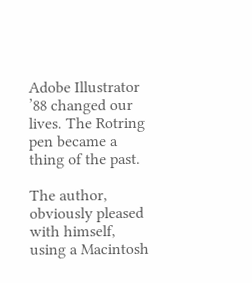Adobe Illustrator ’88 changed our lives. The Rotring pen became a thing of the past.

The author, obviously pleased with himself, using a Macintosh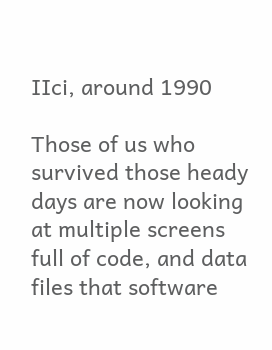IIci, around 1990

Those of us who survived those heady days are now looking at multiple screens full of code, and data files that software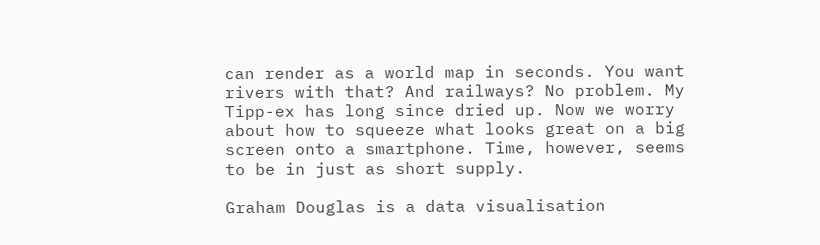can render as a world map in seconds. You want rivers with that? And railways? No problem. My Tipp-ex has long since dried up. Now we worry about how to squeeze what looks great on a big screen onto a smartphone. Time, however, seems to be in just as short supply.

Graham Douglas is a data visualisation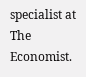specialist at The Economist.